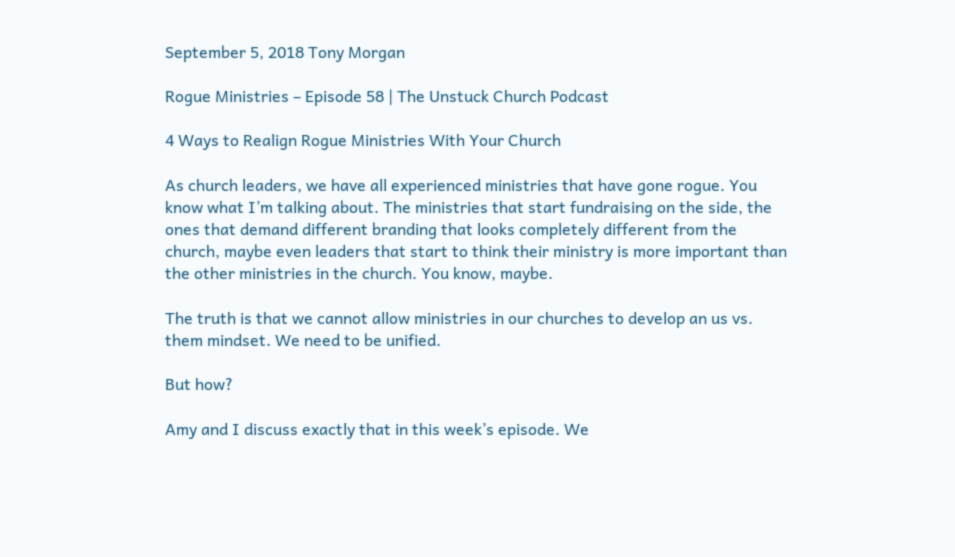September 5, 2018 Tony Morgan

Rogue Ministries – Episode 58 | The Unstuck Church Podcast

4 Ways to Realign Rogue Ministries With Your Church

As church leaders, we have all experienced ministries that have gone rogue. You know what I’m talking about. The ministries that start fundraising on the side, the ones that demand different branding that looks completely different from the church, maybe even leaders that start to think their ministry is more important than the other ministries in the church. You know, maybe.

The truth is that we cannot allow ministries in our churches to develop an us vs. them mindset. We need to be unified.

But how?

Amy and I discuss exactly that in this week’s episode. We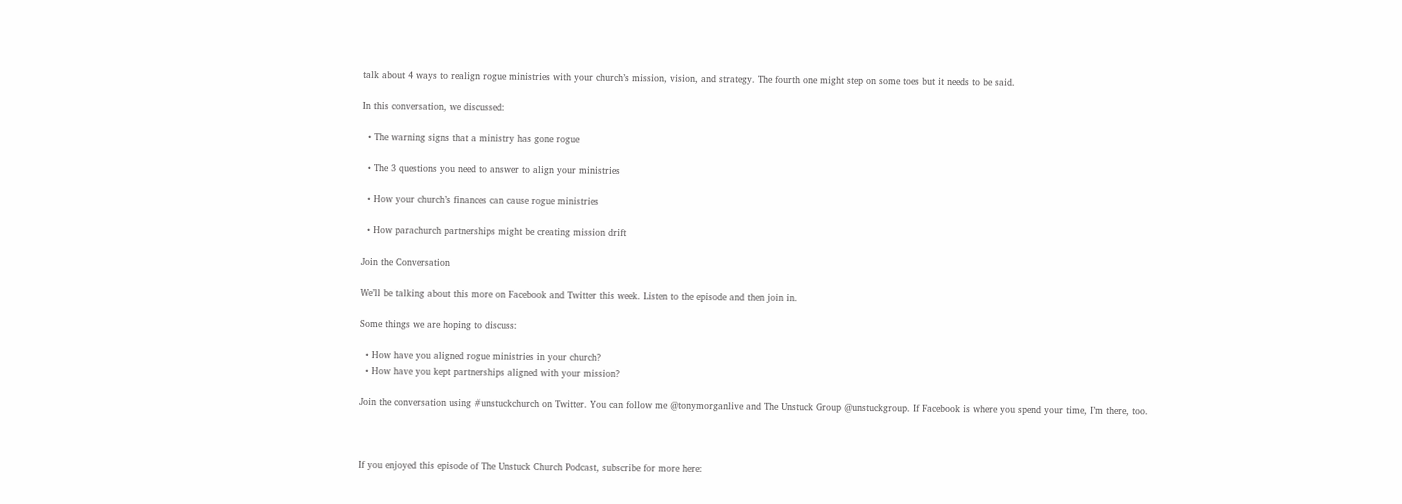talk about 4 ways to realign rogue ministries with your church’s mission, vision, and strategy. The fourth one might step on some toes but it needs to be said.

In this conversation, we discussed:

  • The warning signs that a ministry has gone rogue

  • The 3 questions you need to answer to align your ministries

  • How your church’s finances can cause rogue ministries

  • How parachurch partnerships might be creating mission drift

Join the Conversation

We’ll be talking about this more on Facebook and Twitter this week. Listen to the episode and then join in.

Some things we are hoping to discuss:

  • How have you aligned rogue ministries in your church?
  • How have you kept partnerships aligned with your mission?

Join the conversation using #unstuckchurch on Twitter. You can follow me @tonymorganlive and The Unstuck Group @unstuckgroup. If Facebook is where you spend your time, I’m there, too.



If you enjoyed this episode of The Unstuck Church Podcast, subscribe for more here: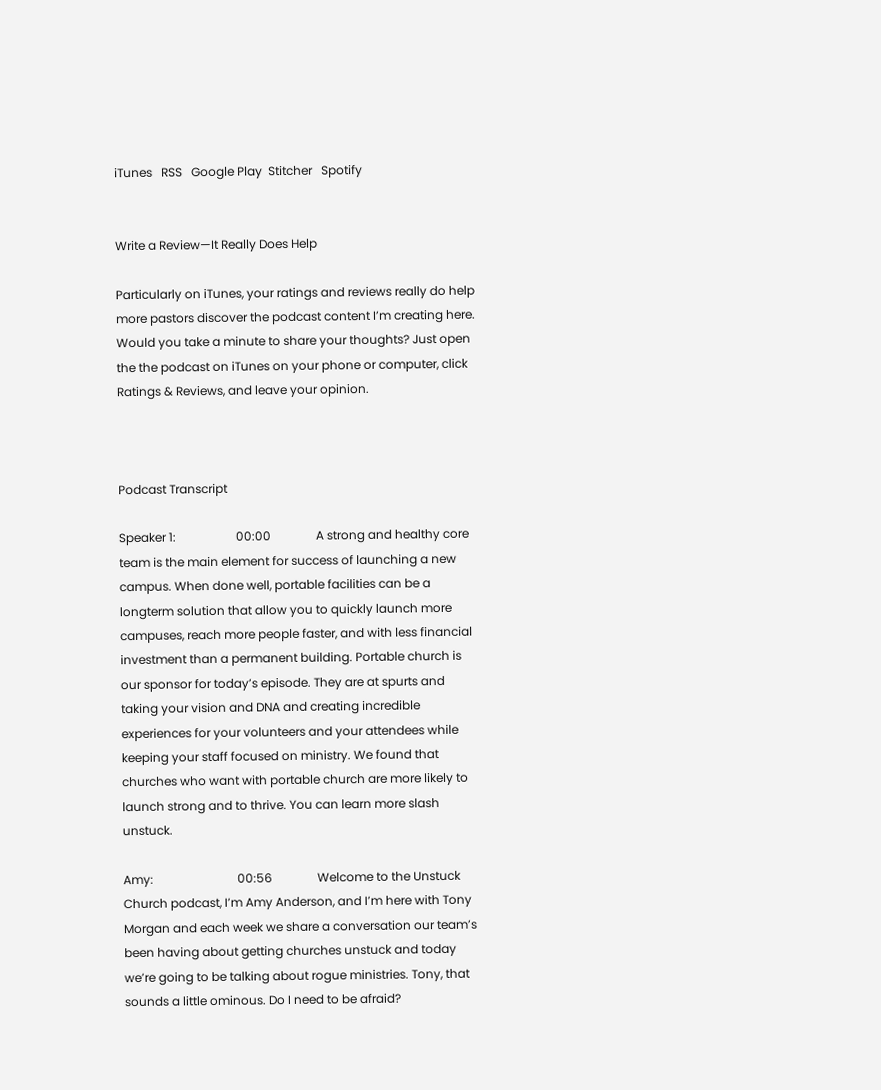iTunes   RSS   Google Play  Stitcher   Spotify


Write a Review—It Really Does Help

Particularly on iTunes, your ratings and reviews really do help more pastors discover the podcast content I’m creating here. Would you take a minute to share your thoughts? Just open the the podcast on iTunes on your phone or computer, click Ratings & Reviews, and leave your opinion.



Podcast Transcript

Speaker 1:                    00:00               A strong and healthy core team is the main element for success of launching a new campus. When done well, portable facilities can be a longterm solution that allow you to quickly launch more campuses, reach more people faster, and with less financial investment than a permanent building. Portable church is our sponsor for today’s episode. They are at spurts and taking your vision and DNA and creating incredible experiences for your volunteers and your attendees while keeping your staff focused on ministry. We found that churches who want with portable church are more likely to launch strong and to thrive. You can learn more slash unstuck.

Amy:                            00:56               Welcome to the Unstuck Church podcast, I’m Amy Anderson, and I’m here with Tony Morgan and each week we share a conversation our team’s been having about getting churches unstuck and today we’re going to be talking about rogue ministries. Tony, that sounds a little ominous. Do I need to be afraid?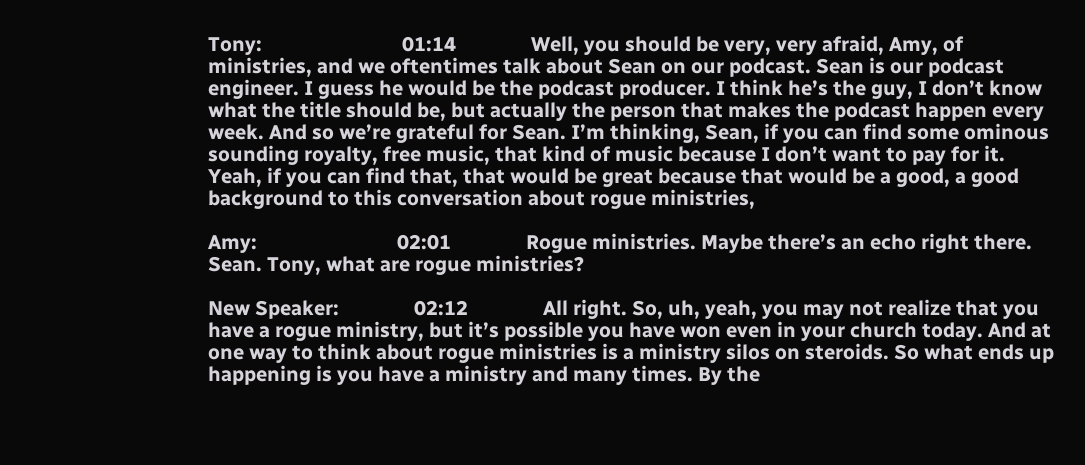Tony:                            01:14               Well, you should be very, very afraid, Amy, of ministries, and we oftentimes talk about Sean on our podcast. Sean is our podcast engineer. I guess he would be the podcast producer. I think he’s the guy, I don’t know what the title should be, but actually the person that makes the podcast happen every week. And so we’re grateful for Sean. I’m thinking, Sean, if you can find some ominous sounding royalty, free music, that kind of music because I don’t want to pay for it. Yeah, if you can find that, that would be great because that would be a good, a good background to this conversation about rogue ministries,

Amy:                            02:01               Rogue ministries. Maybe there’s an echo right there. Sean. Tony, what are rogue ministries?

New Speaker:               02:12               All right. So, uh, yeah, you may not realize that you have a rogue ministry, but it’s possible you have won even in your church today. And at one way to think about rogue ministries is a ministry silos on steroids. So what ends up happening is you have a ministry and many times. By the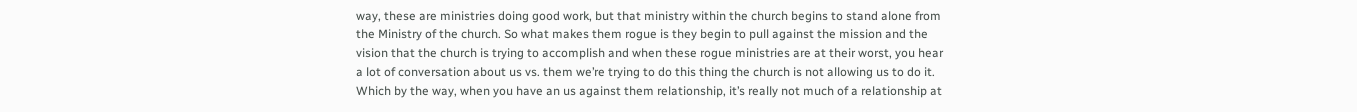way, these are ministries doing good work, but that ministry within the church begins to stand alone from the Ministry of the church. So what makes them rogue is they begin to pull against the mission and the vision that the church is trying to accomplish and when these rogue ministries are at their worst, you hear a lot of conversation about us vs. them we’re trying to do this thing the church is not allowing us to do it. Which by the way, when you have an us against them relationship, it’s really not much of a relationship at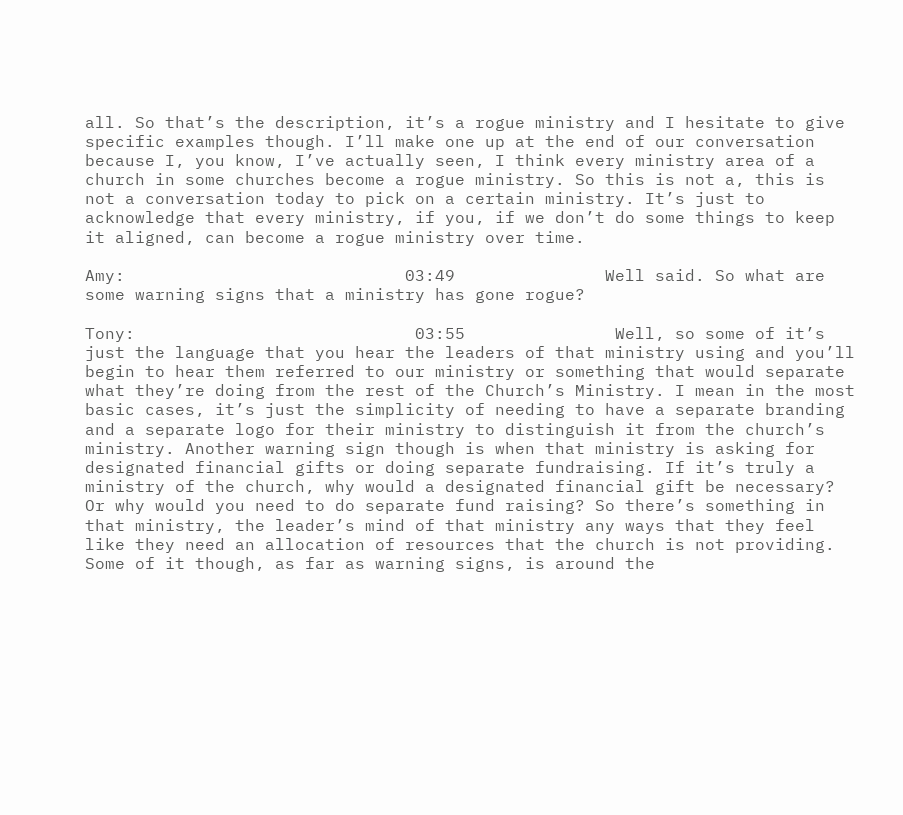all. So that’s the description, it’s a rogue ministry and I hesitate to give specific examples though. I’ll make one up at the end of our conversation because I, you know, I’ve actually seen, I think every ministry area of a church in some churches become a rogue ministry. So this is not a, this is not a conversation today to pick on a certain ministry. It’s just to acknowledge that every ministry, if you, if we don’t do some things to keep it aligned, can become a rogue ministry over time.

Amy:                            03:49               Well said. So what are some warning signs that a ministry has gone rogue?

Tony:                            03:55               Well, so some of it’s just the language that you hear the leaders of that ministry using and you’ll begin to hear them referred to our ministry or something that would separate what they’re doing from the rest of the Church’s Ministry. I mean in the most basic cases, it’s just the simplicity of needing to have a separate branding and a separate logo for their ministry to distinguish it from the church’s ministry. Another warning sign though is when that ministry is asking for designated financial gifts or doing separate fundraising. If it’s truly a ministry of the church, why would a designated financial gift be necessary? Or why would you need to do separate fund raising? So there’s something in that ministry, the leader’s mind of that ministry any ways that they feel like they need an allocation of resources that the church is not providing. Some of it though, as far as warning signs, is around the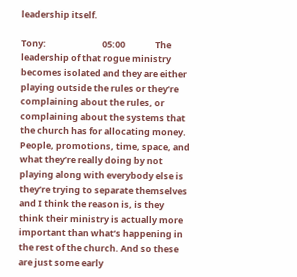leadership itself.

Tony:                            05:00               The leadership of that rogue ministry becomes isolated and they are either playing outside the rules or they’re complaining about the rules, or complaining about the systems that the church has for allocating money. People, promotions, time, space, and what they’re really doing by not playing along with everybody else is they’re trying to separate themselves and I think the reason is, is they think their ministry is actually more important than what’s happening in the rest of the church. And so these are just some early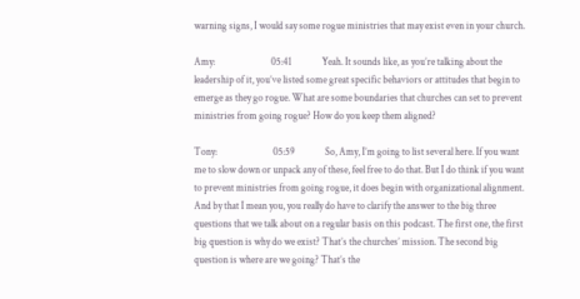warning signs, I would say some rogue ministries that may exist even in your church.

Amy:                            05:41               Yeah. It sounds like, as you’re talking about the leadership of it, you’ve listed some great specific behaviors or attitudes that begin to emerge as they go rogue. What are some boundaries that churches can set to prevent ministries from going rogue? How do you keep them aligned?

Tony:                            05:59               So, Amy, I’m going to list several here. If you want me to slow down or unpack any of these, feel free to do that. But I do think if you want to prevent ministries from going rogue, it does begin with organizational alignment. And by that I mean you, you really do have to clarify the answer to the big three questions that we talk about on a regular basis on this podcast. The first one, the first big question is why do we exist? That’s the churches’ mission. The second big question is where are we going? That’s the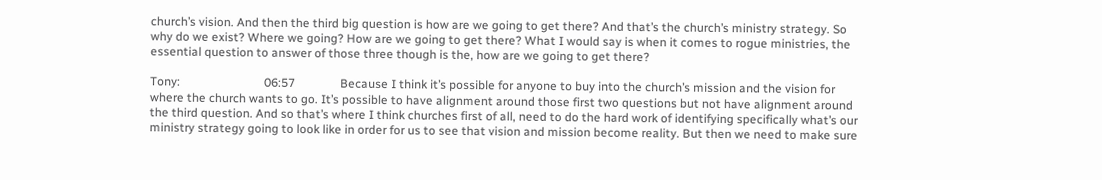church’s vision. And then the third big question is how are we going to get there? And that’s the church’s ministry strategy. So why do we exist? Where we going? How are we going to get there? What I would say is when it comes to rogue ministries, the essential question to answer of those three though is the, how are we going to get there?

Tony:                            06:57               Because I think it’s possible for anyone to buy into the church’s mission and the vision for where the church wants to go. It’s possible to have alignment around those first two questions but not have alignment around the third question. And so that’s where I think churches first of all, need to do the hard work of identifying specifically what’s our ministry strategy going to look like in order for us to see that vision and mission become reality. But then we need to make sure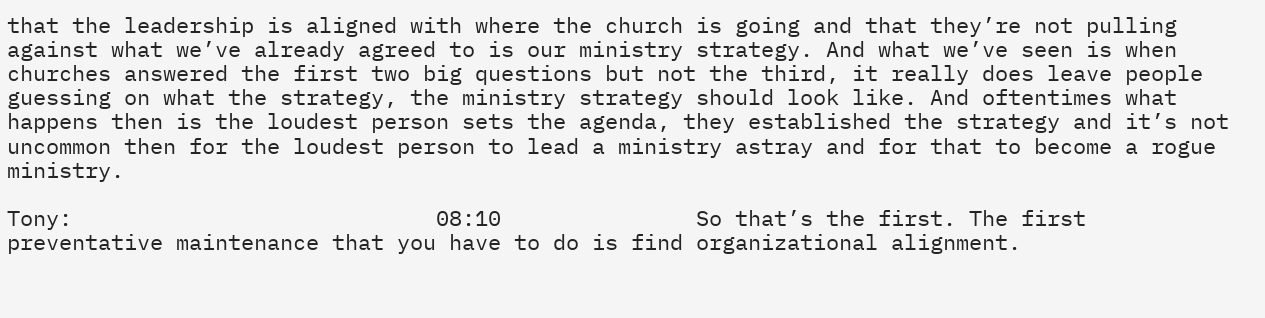that the leadership is aligned with where the church is going and that they’re not pulling against what we’ve already agreed to is our ministry strategy. And what we’ve seen is when churches answered the first two big questions but not the third, it really does leave people guessing on what the strategy, the ministry strategy should look like. And oftentimes what happens then is the loudest person sets the agenda, they established the strategy and it’s not uncommon then for the loudest person to lead a ministry astray and for that to become a rogue ministry.

Tony:                            08:10               So that’s the first. The first preventative maintenance that you have to do is find organizational alignment.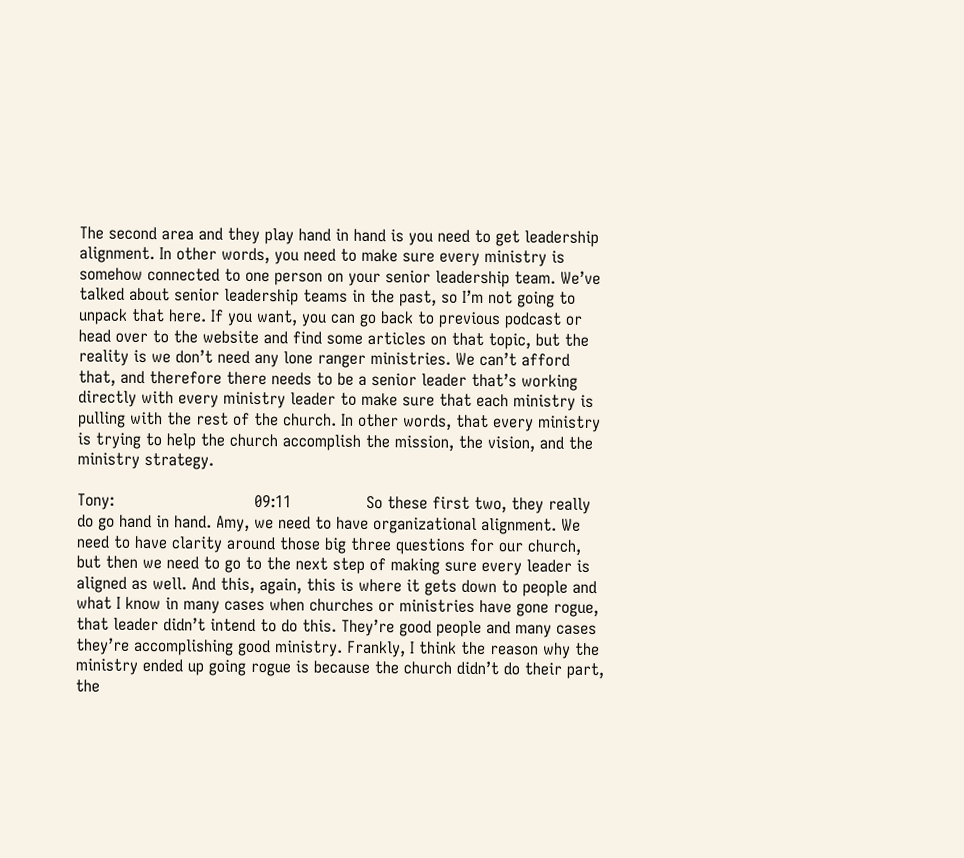The second area and they play hand in hand is you need to get leadership alignment. In other words, you need to make sure every ministry is somehow connected to one person on your senior leadership team. We’ve talked about senior leadership teams in the past, so I’m not going to unpack that here. If you want, you can go back to previous podcast or head over to the website and find some articles on that topic, but the reality is we don’t need any lone ranger ministries. We can’t afford that, and therefore there needs to be a senior leader that’s working directly with every ministry leader to make sure that each ministry is pulling with the rest of the church. In other words, that every ministry is trying to help the church accomplish the mission, the vision, and the ministry strategy.

Tony:                            09:11               So these first two, they really do go hand in hand. Amy, we need to have organizational alignment. We need to have clarity around those big three questions for our church, but then we need to go to the next step of making sure every leader is aligned as well. And this, again, this is where it gets down to people and what I know in many cases when churches or ministries have gone rogue, that leader didn’t intend to do this. They’re good people and many cases they’re accomplishing good ministry. Frankly, I think the reason why the ministry ended up going rogue is because the church didn’t do their part, the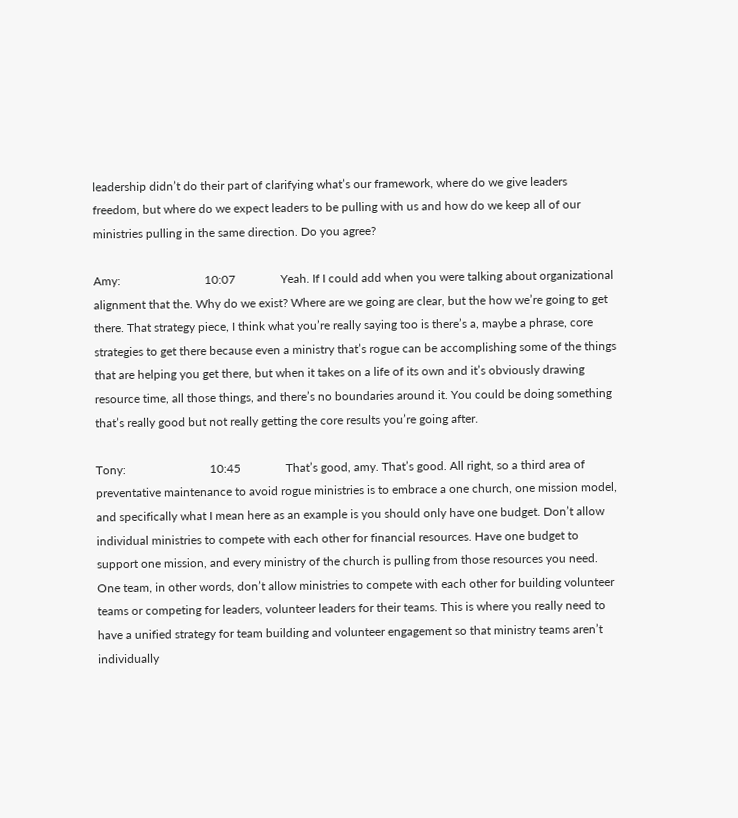leadership didn’t do their part of clarifying what’s our framework, where do we give leaders freedom, but where do we expect leaders to be pulling with us and how do we keep all of our ministries pulling in the same direction. Do you agree?

Amy:                            10:07               Yeah. If I could add when you were talking about organizational alignment that the. Why do we exist? Where are we going are clear, but the how we’re going to get there. That strategy piece, I think what you’re really saying too is there’s a, maybe a phrase, core strategies to get there because even a ministry that’s rogue can be accomplishing some of the things that are helping you get there, but when it takes on a life of its own and it’s obviously drawing resource time, all those things, and there’s no boundaries around it. You could be doing something that’s really good but not really getting the core results you’re going after.

Tony:                            10:45               That’s good, amy. That’s good. All right, so a third area of preventative maintenance to avoid rogue ministries is to embrace a one church, one mission model, and specifically what I mean here as an example is you should only have one budget. Don’t allow individual ministries to compete with each other for financial resources. Have one budget to support one mission, and every ministry of the church is pulling from those resources you need. One team, in other words, don’t allow ministries to compete with each other for building volunteer teams or competing for leaders, volunteer leaders for their teams. This is where you really need to have a unified strategy for team building and volunteer engagement so that ministry teams aren’t individually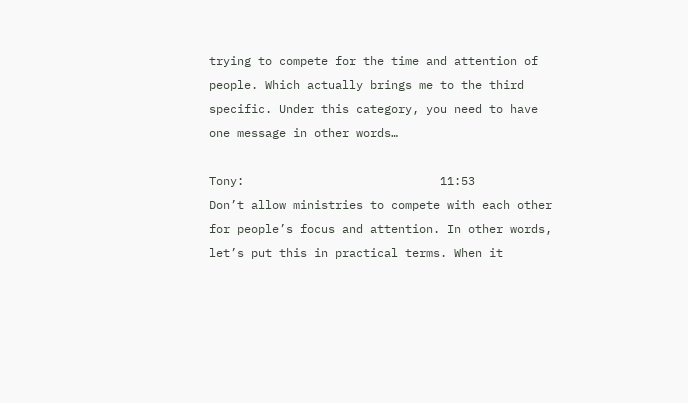trying to compete for the time and attention of people. Which actually brings me to the third specific. Under this category, you need to have one message in other words…

Tony:                            11:53               Don’t allow ministries to compete with each other for people’s focus and attention. In other words, let’s put this in practical terms. When it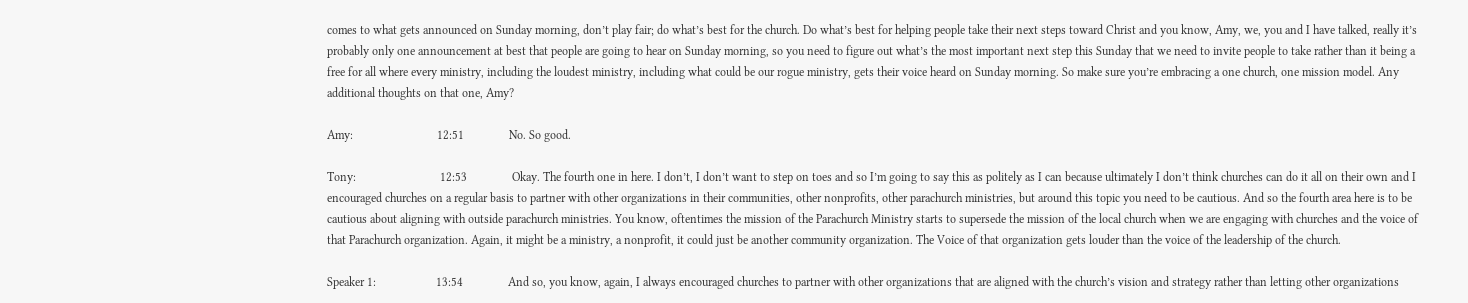comes to what gets announced on Sunday morning, don’t play fair; do what’s best for the church. Do what’s best for helping people take their next steps toward Christ and you know, Amy, we, you and I have talked, really it’s probably only one announcement at best that people are going to hear on Sunday morning, so you need to figure out what’s the most important next step this Sunday that we need to invite people to take rather than it being a free for all where every ministry, including the loudest ministry, including what could be our rogue ministry, gets their voice heard on Sunday morning. So make sure you’re embracing a one church, one mission model. Any additional thoughts on that one, Amy?

Amy:                            12:51               No. So good.

Tony:                            12:53               Okay. The fourth one in here. I don’t, I don’t want to step on toes and so I’m going to say this as politely as I can because ultimately I don’t think churches can do it all on their own and I encouraged churches on a regular basis to partner with other organizations in their communities, other nonprofits, other parachurch ministries, but around this topic you need to be cautious. And so the fourth area here is to be cautious about aligning with outside parachurch ministries. You know, oftentimes the mission of the Parachurch Ministry starts to supersede the mission of the local church when we are engaging with churches and the voice of that Parachurch organization. Again, it might be a ministry, a nonprofit, it could just be another community organization. The Voice of that organization gets louder than the voice of the leadership of the church.

Speaker 1:                    13:54               And so, you know, again, I always encouraged churches to partner with other organizations that are aligned with the church’s vision and strategy rather than letting other organizations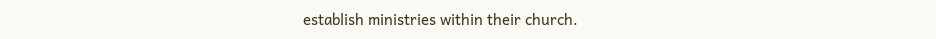establish ministries within their church.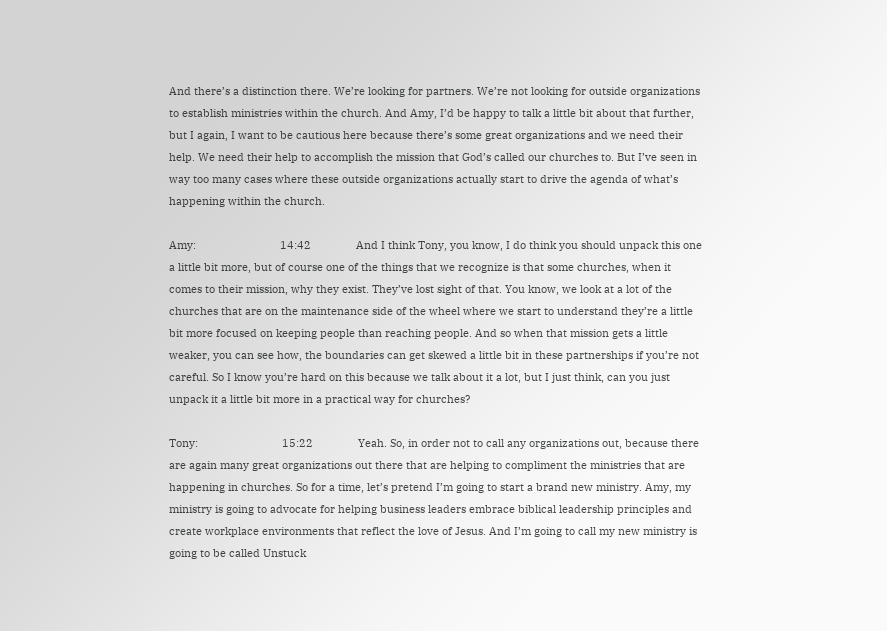And there’s a distinction there. We’re looking for partners. We’re not looking for outside organizations to establish ministries within the church. And Amy, I’d be happy to talk a little bit about that further, but I again, I want to be cautious here because there’s some great organizations and we need their help. We need their help to accomplish the mission that God’s called our churches to. But I’ve seen in way too many cases where these outside organizations actually start to drive the agenda of what’s happening within the church.

Amy:                            14:42               And I think Tony, you know, I do think you should unpack this one a little bit more, but of course one of the things that we recognize is that some churches, when it comes to their mission, why they exist. They’ve lost sight of that. You know, we look at a lot of the churches that are on the maintenance side of the wheel where we start to understand they’re a little bit more focused on keeping people than reaching people. And so when that mission gets a little weaker, you can see how, the boundaries can get skewed a little bit in these partnerships if you’re not careful. So I know you’re hard on this because we talk about it a lot, but I just think, can you just unpack it a little bit more in a practical way for churches?

Tony:                            15:22               Yeah. So, in order not to call any organizations out, because there are again many great organizations out there that are helping to compliment the ministries that are happening in churches. So for a time, let’s pretend I’m going to start a brand new ministry. Amy, my ministry is going to advocate for helping business leaders embrace biblical leadership principles and create workplace environments that reflect the love of Jesus. And I’m going to call my new ministry is going to be called Unstuck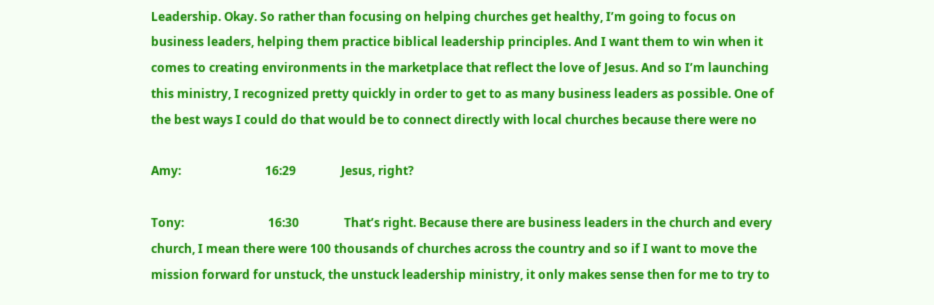Leadership. Okay. So rather than focusing on helping churches get healthy, I’m going to focus on business leaders, helping them practice biblical leadership principles. And I want them to win when it comes to creating environments in the marketplace that reflect the love of Jesus. And so I’m launching this ministry, I recognized pretty quickly in order to get to as many business leaders as possible. One of the best ways I could do that would be to connect directly with local churches because there were no

Amy:                            16:29               Jesus, right?

Tony:                            16:30               That’s right. Because there are business leaders in the church and every church, I mean there were 100 thousands of churches across the country and so if I want to move the mission forward for unstuck, the unstuck leadership ministry, it only makes sense then for me to try to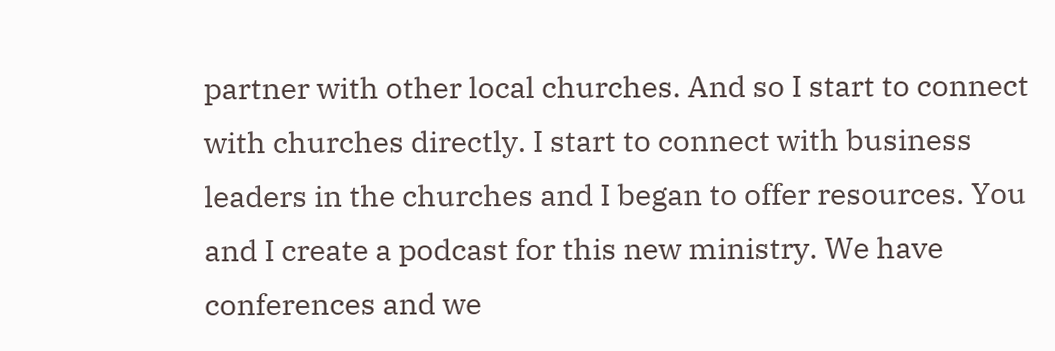partner with other local churches. And so I start to connect with churches directly. I start to connect with business leaders in the churches and I began to offer resources. You and I create a podcast for this new ministry. We have conferences and we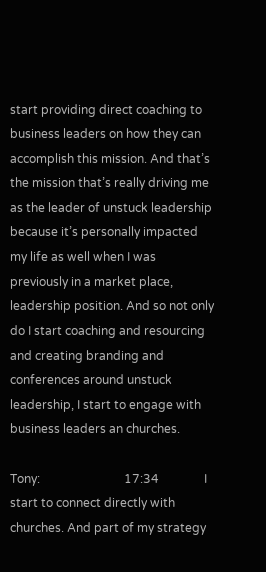start providing direct coaching to business leaders on how they can accomplish this mission. And that’s the mission that’s really driving me as the leader of unstuck leadership because it’s personally impacted my life as well when I was previously in a market place, leadership position. And so not only do I start coaching and resourcing and creating branding and conferences around unstuck leadership, I start to engage with business leaders an churches.

Tony:                            17:34               I start to connect directly with churches. And part of my strategy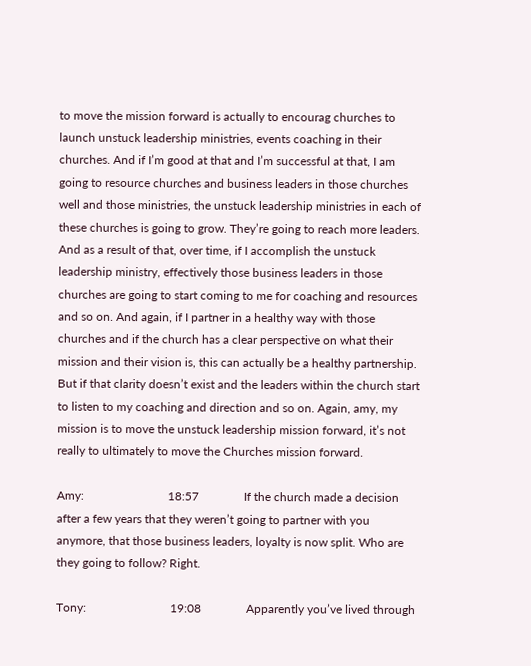to move the mission forward is actually to encourag churches to launch unstuck leadership ministries, events coaching in their churches. And if I’m good at that and I’m successful at that, I am going to resource churches and business leaders in those churches well and those ministries, the unstuck leadership ministries in each of these churches is going to grow. They’re going to reach more leaders. And as a result of that, over time, if I accomplish the unstuck leadership ministry, effectively those business leaders in those churches are going to start coming to me for coaching and resources and so on. And again, if I partner in a healthy way with those churches and if the church has a clear perspective on what their mission and their vision is, this can actually be a healthy partnership. But if that clarity doesn’t exist and the leaders within the church start to listen to my coaching and direction and so on. Again, amy, my mission is to move the unstuck leadership mission forward, it’s not really to ultimately to move the Churches mission forward.

Amy:                            18:57               If the church made a decision after a few years that they weren’t going to partner with you anymore, that those business leaders, loyalty is now split. Who are they going to follow? Right.

Tony:                            19:08               Apparently you’ve lived through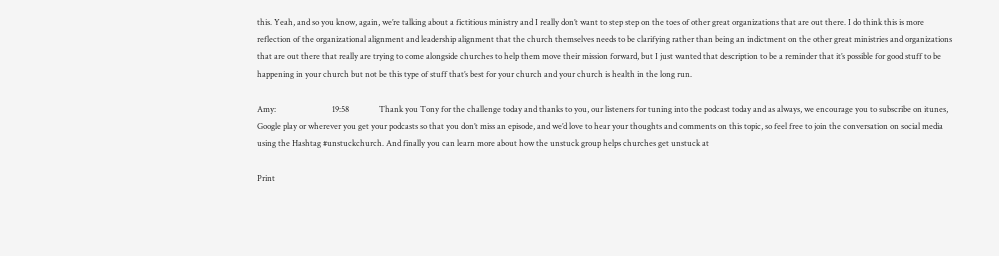this. Yeah, and so you know, again, we’re talking about a fictitious ministry and I really don’t want to step step on the toes of other great organizations that are out there. I do think this is more reflection of the organizational alignment and leadership alignment that the church themselves needs to be clarifying rather than being an indictment on the other great ministries and organizations that are out there that really are trying to come alongside churches to help them move their mission forward, but I just wanted that description to be a reminder that it’s possible for good stuff to be happening in your church but not be this type of stuff that’s best for your church and your church is health in the long run.

Amy:                            19:58               Thank you Tony for the challenge today and thanks to you, our listeners for tuning into the podcast today and as always, we encourage you to subscribe on itunes, Google play or wherever you get your podcasts so that you don’t miss an episode, and we’d love to hear your thoughts and comments on this topic, so feel free to join the conversation on social media using the Hashtag #unstuckchurch. And finally you can learn more about how the unstuck group helps churches get unstuck at

Print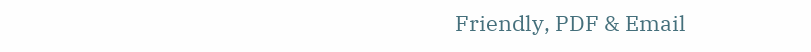Friendly, PDF & Email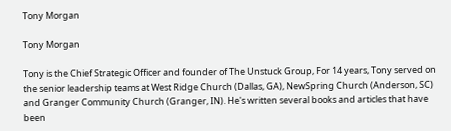Tony Morgan

Tony Morgan

Tony is the Chief Strategic Officer and founder of The Unstuck Group, For 14 years, Tony served on the senior leadership teams at West Ridge Church (Dallas, GA), NewSpring Church (Anderson, SC) and Granger Community Church (Granger, IN). He's written several books and articles that have been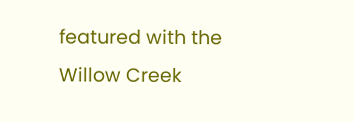featured with the Willow Creek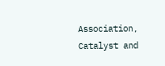Association, Catalyst and